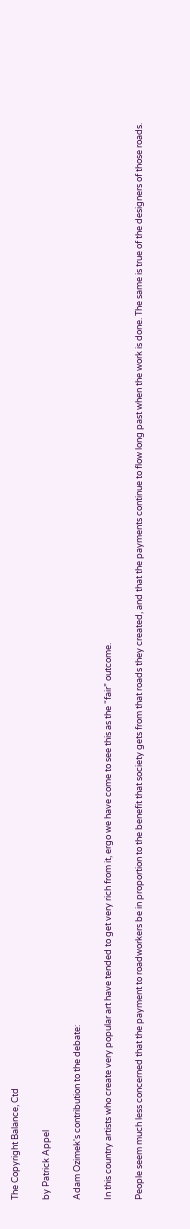The Copyright Balance, Ctd

by Patrick Appel

Adam Ozimek's contribution to the debate:

In this country artists who create very popular art have tended to get very rich from it, ergo we have come to see this as the “fair” outcome.

People seem much less concerned that the payment to roadworkers be in proportion to the benefit that society gets from that roads they created, and that the payments continue to flow long past when the work is done. The same is true of the designers of those roads.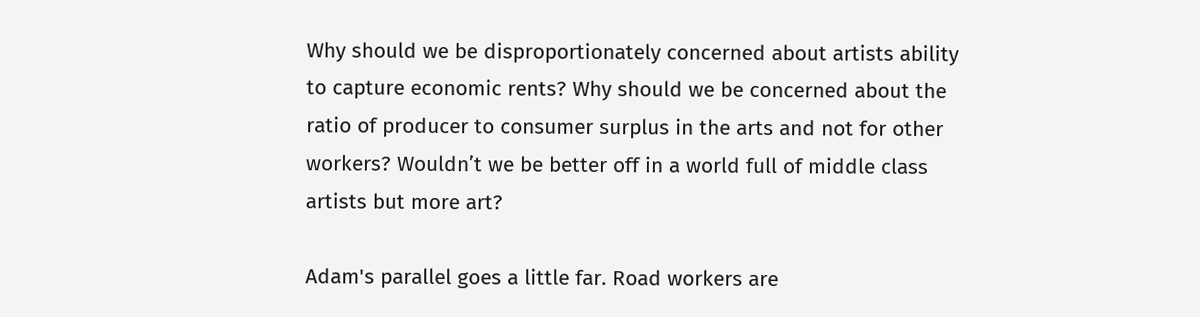Why should we be disproportionately concerned about artists ability to capture economic rents? Why should we be concerned about the ratio of producer to consumer surplus in the arts and not for other workers? Wouldn’t we be better off in a world full of middle class artists but more art?

Adam's parallel goes a little far. Road workers are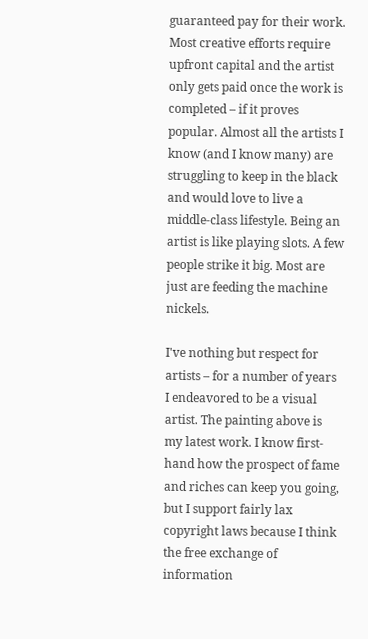guaranteed pay for their work. Most creative efforts require upfront capital and the artist only gets paid once the work is completed – if it proves popular. Almost all the artists I know (and I know many) are struggling to keep in the black and would love to live a middle-class lifestyle. Being an artist is like playing slots. A few people strike it big. Most are just are feeding the machine nickels.

I've nothing but respect for artists – for a number of years I endeavored to be a visual artist. The painting above is my latest work. I know first-hand how the prospect of fame and riches can keep you going, but I support fairly lax copyright laws because I think the free exchange of information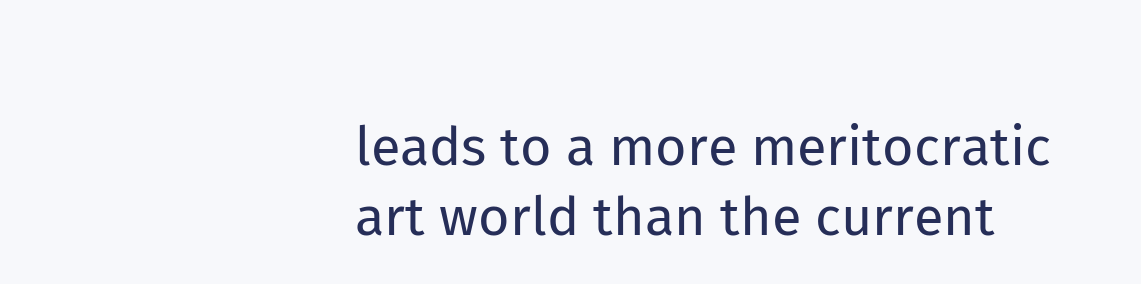leads to a more meritocratic art world than the current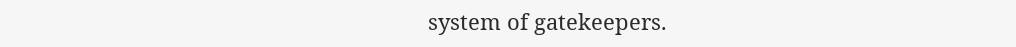system of gatekeepers.